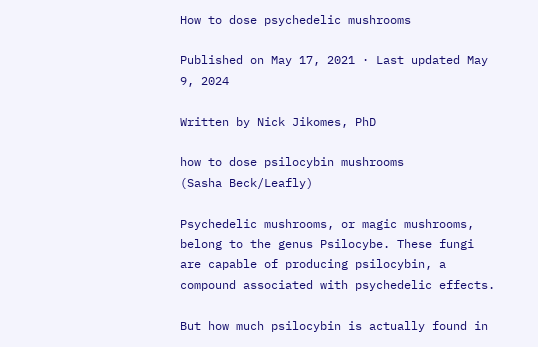How to dose psychedelic mushrooms

Published on May 17, 2021 · Last updated May 9, 2024

Written by Nick Jikomes, PhD

how to dose psilocybin mushrooms
(Sasha Beck/Leafly)

Psychedelic mushrooms, or magic mushrooms, belong to the genus Psilocybe. These fungi are capable of producing psilocybin, a compound associated with psychedelic effects.

But how much psilocybin is actually found in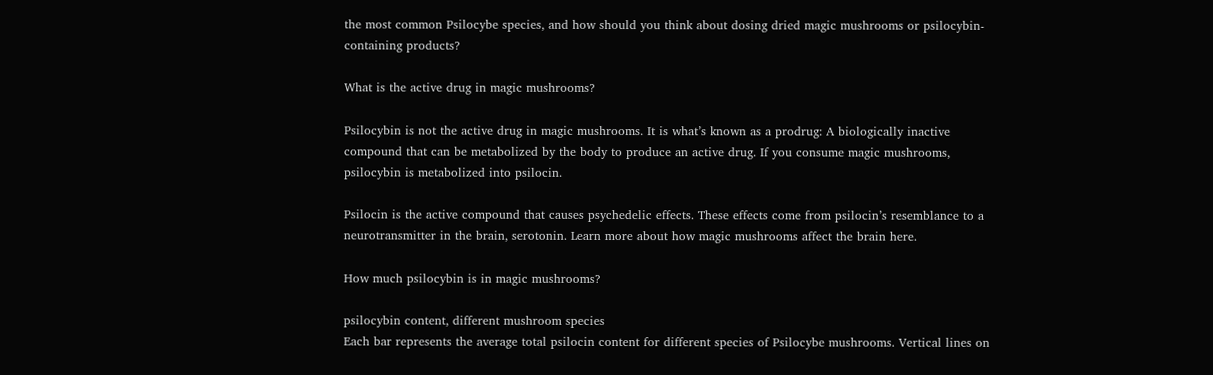the most common Psilocybe species, and how should you think about dosing dried magic mushrooms or psilocybin-containing products?

What is the active drug in magic mushrooms?

Psilocybin is not the active drug in magic mushrooms. It is what’s known as a prodrug: A biologically inactive compound that can be metabolized by the body to produce an active drug. If you consume magic mushrooms, psilocybin is metabolized into psilocin.

Psilocin is the active compound that causes psychedelic effects. These effects come from psilocin’s resemblance to a neurotransmitter in the brain, serotonin. Learn more about how magic mushrooms affect the brain here.

How much psilocybin is in magic mushrooms?

psilocybin content, different mushroom species
Each bar represents the average total psilocin content for different species of Psilocybe mushrooms. Vertical lines on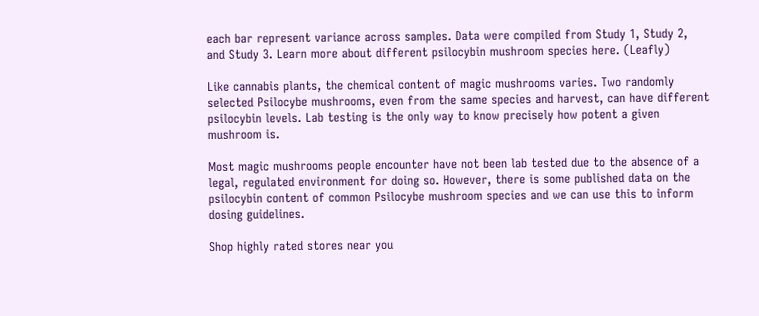each bar represent variance across samples. Data were compiled from Study 1, Study 2, and Study 3. Learn more about different psilocybin mushroom species here. (Leafly)

Like cannabis plants, the chemical content of magic mushrooms varies. Two randomly selected Psilocybe mushrooms, even from the same species and harvest, can have different psilocybin levels. Lab testing is the only way to know precisely how potent a given mushroom is.

Most magic mushrooms people encounter have not been lab tested due to the absence of a legal, regulated environment for doing so. However, there is some published data on the psilocybin content of common Psilocybe mushroom species and we can use this to inform dosing guidelines.

Shop highly rated stores near you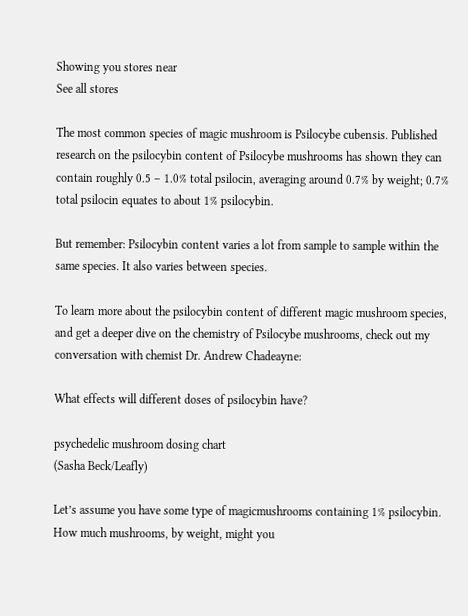Showing you stores near
See all stores

The most common species of magic mushroom is Psilocybe cubensis. Published research on the psilocybin content of Psilocybe mushrooms has shown they can contain roughly 0.5 – 1.0% total psilocin, averaging around 0.7% by weight; 0.7% total psilocin equates to about 1% psilocybin.

But remember: Psilocybin content varies a lot from sample to sample within the same species. It also varies between species.

To learn more about the psilocybin content of different magic mushroom species, and get a deeper dive on the chemistry of Psilocybe mushrooms, check out my conversation with chemist Dr. Andrew Chadeayne:

What effects will different doses of psilocybin have?

psychedelic mushroom dosing chart
(Sasha Beck/Leafly)

Let’s assume you have some type of magicmushrooms containing 1% psilocybin. How much mushrooms, by weight, might you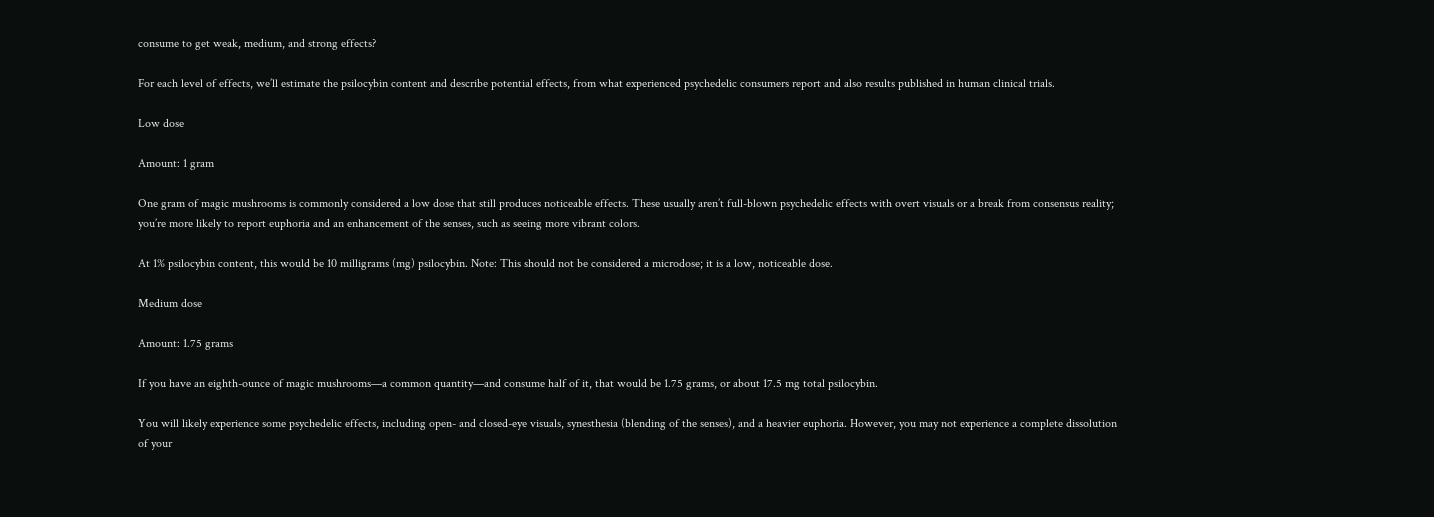consume to get weak, medium, and strong effects?

For each level of effects, we’ll estimate the psilocybin content and describe potential effects, from what experienced psychedelic consumers report and also results published in human clinical trials.

Low dose

Amount: 1 gram

One gram of magic mushrooms is commonly considered a low dose that still produces noticeable effects. These usually aren’t full-blown psychedelic effects with overt visuals or a break from consensus reality; you’re more likely to report euphoria and an enhancement of the senses, such as seeing more vibrant colors.

At 1% psilocybin content, this would be 10 milligrams (mg) psilocybin. Note: This should not be considered a microdose; it is a low, noticeable dose.

Medium dose

Amount: 1.75 grams

If you have an eighth-ounce of magic mushrooms—a common quantity—and consume half of it, that would be 1.75 grams, or about 17.5 mg total psilocybin.

You will likely experience some psychedelic effects, including open- and closed-eye visuals, synesthesia (blending of the senses), and a heavier euphoria. However, you may not experience a complete dissolution of your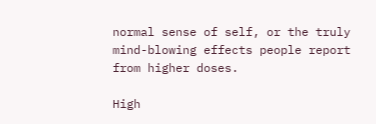normal sense of self, or the truly mind-blowing effects people report from higher doses.

High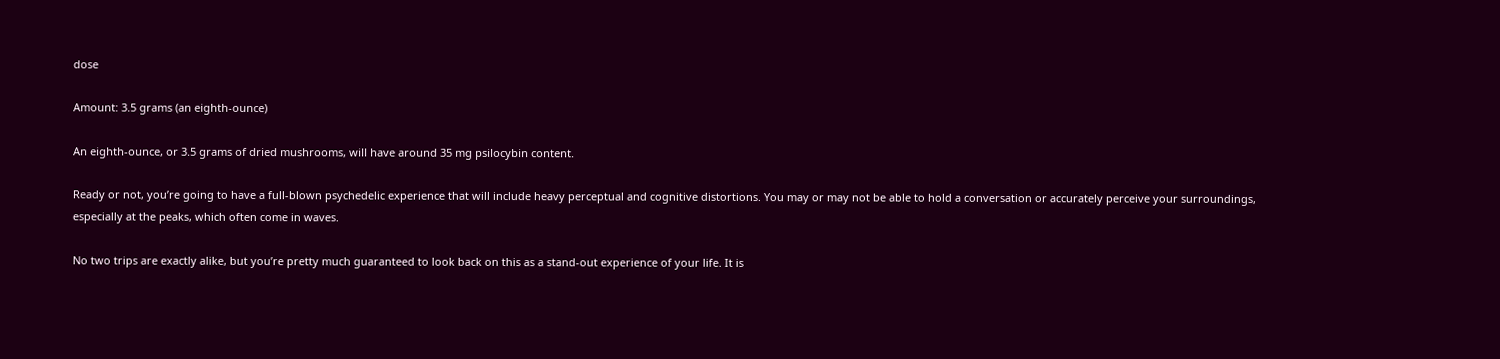dose

Amount: 3.5 grams (an eighth-ounce)

An eighth-ounce, or 3.5 grams of dried mushrooms, will have around 35 mg psilocybin content.

Ready or not, you’re going to have a full-blown psychedelic experience that will include heavy perceptual and cognitive distortions. You may or may not be able to hold a conversation or accurately perceive your surroundings, especially at the peaks, which often come in waves.

No two trips are exactly alike, but you’re pretty much guaranteed to look back on this as a stand-out experience of your life. It is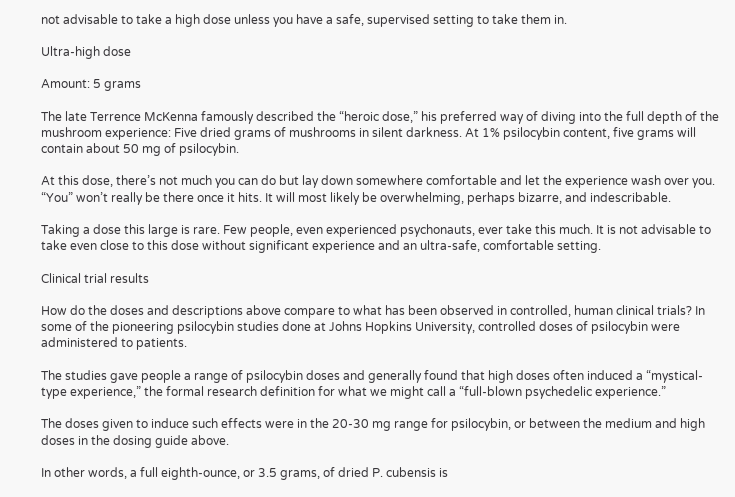not advisable to take a high dose unless you have a safe, supervised setting to take them in.

Ultra-high dose

Amount: 5 grams

The late Terrence McKenna famously described the “heroic dose,” his preferred way of diving into the full depth of the mushroom experience: Five dried grams of mushrooms in silent darkness. At 1% psilocybin content, five grams will contain about 50 mg of psilocybin.

At this dose, there’s not much you can do but lay down somewhere comfortable and let the experience wash over you. “You” won’t really be there once it hits. It will most likely be overwhelming, perhaps bizarre, and indescribable.

Taking a dose this large is rare. Few people, even experienced psychonauts, ever take this much. It is not advisable to take even close to this dose without significant experience and an ultra-safe, comfortable setting.

Clinical trial results

How do the doses and descriptions above compare to what has been observed in controlled, human clinical trials? In some of the pioneering psilocybin studies done at Johns Hopkins University, controlled doses of psilocybin were administered to patients.

The studies gave people a range of psilocybin doses and generally found that high doses often induced a “mystical-type experience,” the formal research definition for what we might call a “full-blown psychedelic experience.”

The doses given to induce such effects were in the 20-30 mg range for psilocybin, or between the medium and high doses in the dosing guide above.

In other words, a full eighth-ounce, or 3.5 grams, of dried P. cubensis is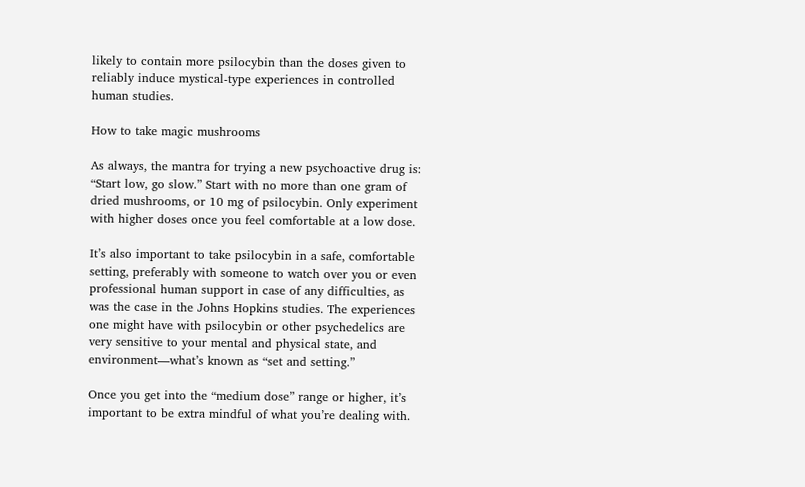likely to contain more psilocybin than the doses given to reliably induce mystical-type experiences in controlled human studies.

How to take magic mushrooms

As always, the mantra for trying a new psychoactive drug is: “Start low, go slow.” Start with no more than one gram of dried mushrooms, or 10 mg of psilocybin. Only experiment with higher doses once you feel comfortable at a low dose.

It’s also important to take psilocybin in a safe, comfortable setting, preferably with someone to watch over you or even professional human support in case of any difficulties, as was the case in the Johns Hopkins studies. The experiences one might have with psilocybin or other psychedelics are very sensitive to your mental and physical state, and environment—what’s known as “set and setting.”

Once you get into the “medium dose” range or higher, it’s important to be extra mindful of what you’re dealing with.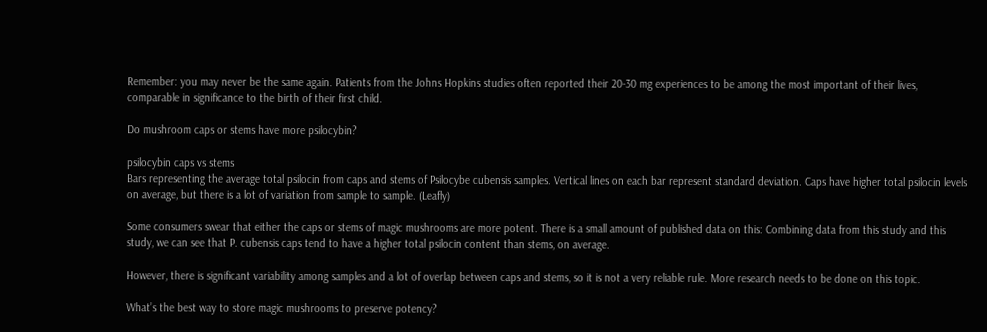Remember: you may never be the same again. Patients from the Johns Hopkins studies often reported their 20-30 mg experiences to be among the most important of their lives, comparable in significance to the birth of their first child.

Do mushroom caps or stems have more psilocybin?

psilocybin caps vs stems
Bars representing the average total psilocin from caps and stems of Psilocybe cubensis samples. Vertical lines on each bar represent standard deviation. Caps have higher total psilocin levels on average, but there is a lot of variation from sample to sample. (Leafly)

Some consumers swear that either the caps or stems of magic mushrooms are more potent. There is a small amount of published data on this: Combining data from this study and this study, we can see that P. cubensis caps tend to have a higher total psilocin content than stems, on average.

However, there is significant variability among samples and a lot of overlap between caps and stems, so it is not a very reliable rule. More research needs to be done on this topic.

What’s the best way to store magic mushrooms to preserve potency?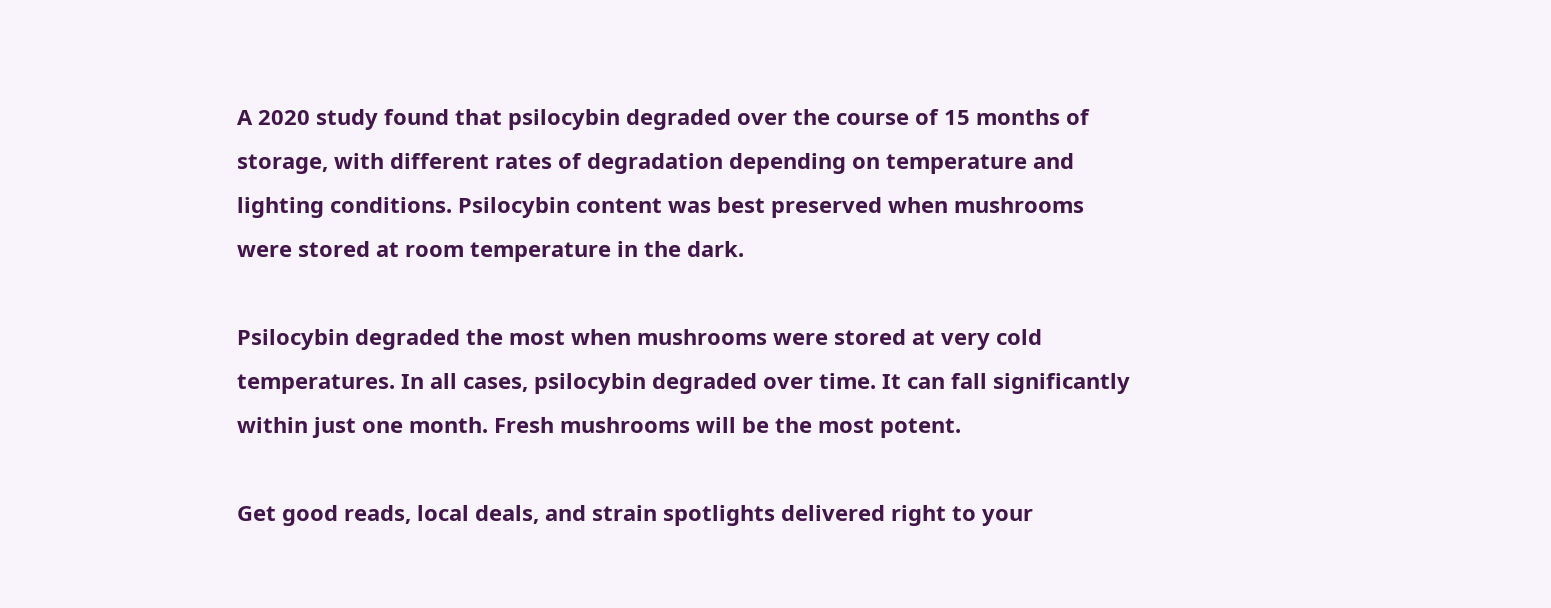A 2020 study found that psilocybin degraded over the course of 15 months of storage, with different rates of degradation depending on temperature and lighting conditions. Psilocybin content was best preserved when mushrooms were stored at room temperature in the dark.

Psilocybin degraded the most when mushrooms were stored at very cold temperatures. In all cases, psilocybin degraded over time. It can fall significantly within just one month. Fresh mushrooms will be the most potent.

Get good reads, local deals, and strain spotlights delivered right to your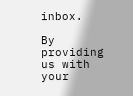inbox.

By providing us with your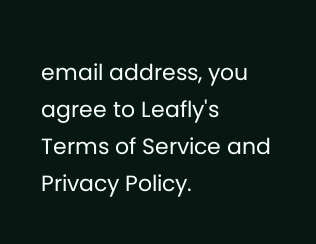email address, you agree to Leafly's Terms of Service and Privacy Policy.